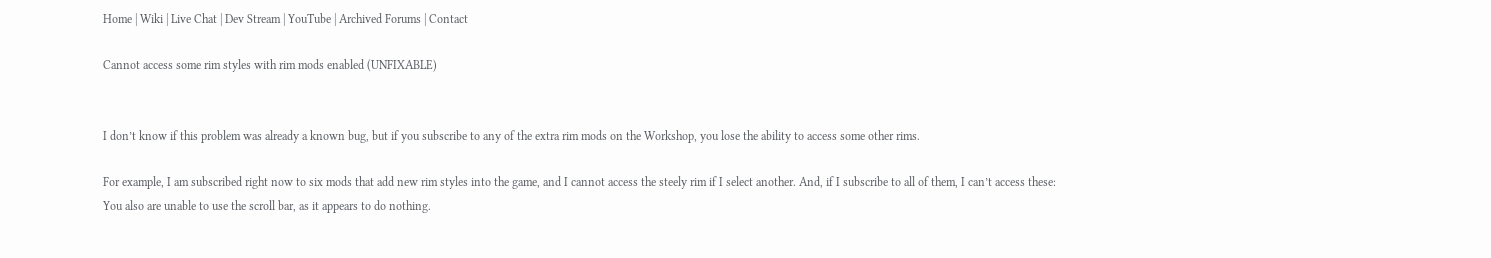Home | Wiki | Live Chat | Dev Stream | YouTube | Archived Forums | Contact

Cannot access some rim styles with rim mods enabled (UNFIXABLE)


I don’t know if this problem was already a known bug, but if you subscribe to any of the extra rim mods on the Workshop, you lose the ability to access some other rims.

For example, I am subscribed right now to six mods that add new rim styles into the game, and I cannot access the steely rim if I select another. And, if I subscribe to all of them, I can’t access these:
You also are unable to use the scroll bar, as it appears to do nothing.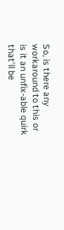So, is there any workaround to this or is it an unfix-able quirk that’ll be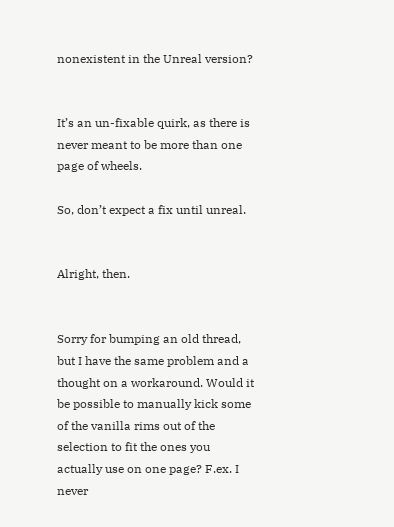nonexistent in the Unreal version?


It’s an un-fixable quirk, as there is never meant to be more than one page of wheels.

So, don’t expect a fix until unreal.


Alright, then.


Sorry for bumping an old thread, but I have the same problem and a thought on a workaround. Would it be possible to manually kick some of the vanilla rims out of the selection to fit the ones you actually use on one page? F.ex. I never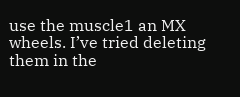use the muscle1 an MX wheels. I’ve tried deleting them in the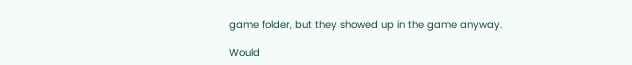game folder, but they showed up in the game anyway.

Would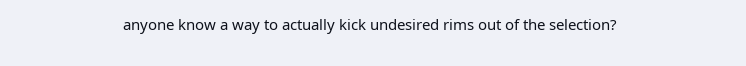anyone know a way to actually kick undesired rims out of the selection?